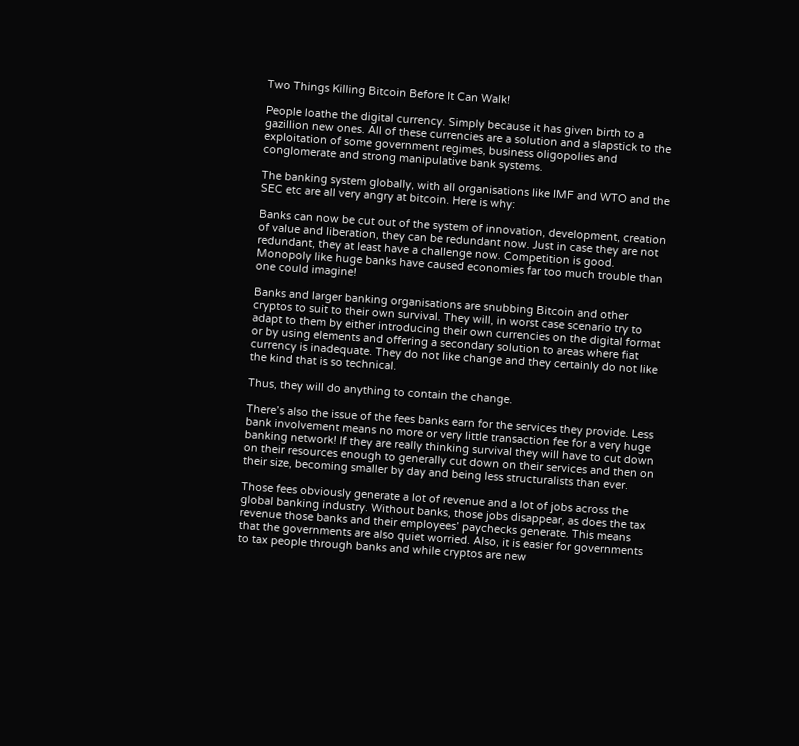Two Things Killing Bitcoin Before It Can Walk!

People loathe the digital currency. Simply because it has given birth to a gazillion new ones. All of these currencies are a solution and a slapstick to the exploitation of some government regimes, business oligopolies and conglomerate and strong manipulative bank systems.

The banking system globally, with all organisations like IMF and WTO and the SEC etc are all very angry at bitcoin. Here is why:

Banks can now be cut out of the system of innovation, development, creation of value and liberation, they can be redundant now. Just in case they are not redundant, they at least have a challenge now. Competition is good. Monopoly like huge banks have caused economies far too much trouble than one could imagine!

Banks and larger banking organisations are snubbing Bitcoin and other cryptos to suit to their own survival. They will, in worst case scenario try to adapt to them by either introducing their own currencies on the digital format or by using elements and offering a secondary solution to areas where fiat currency is inadequate. They do not like change and they certainly do not like the kind that is so technical.

Thus, they will do anything to contain the change.

There’s also the issue of the fees banks earn for the services they provide. Less bank involvement means no more or very little transaction fee for a very huge banking network! If they are really thinking survival they will have to cut down on their resources enough to generally cut down on their services and then on their size, becoming smaller by day and being less structuralists than ever.

Those fees obviously generate a lot of revenue and a lot of jobs across the global banking industry. Without banks, those jobs disappear, as does the tax revenue those banks and their employees’ paychecks generate. This means that the governments are also quiet worried. Also, it is easier for governments to tax people through banks and while cryptos are new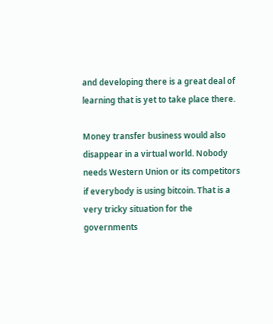and developing there is a great deal of learning that is yet to take place there.

Money transfer business would also disappear in a virtual world. Nobody needs Western Union or its competitors if everybody is using bitcoin. That is a very tricky situation for the governments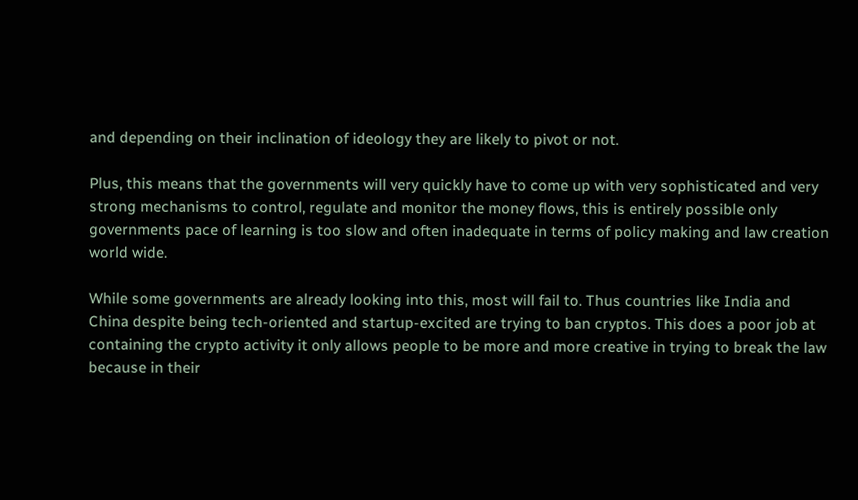and depending on their inclination of ideology they are likely to pivot or not.

Plus, this means that the governments will very quickly have to come up with very sophisticated and very strong mechanisms to control, regulate and monitor the money flows, this is entirely possible only governments pace of learning is too slow and often inadequate in terms of policy making and law creation world wide.

While some governments are already looking into this, most will fail to. Thus countries like India and China despite being tech-oriented and startup-excited are trying to ban cryptos. This does a poor job at containing the crypto activity it only allows people to be more and more creative in trying to break the law because in their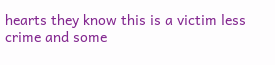hearts they know this is a victim less crime and some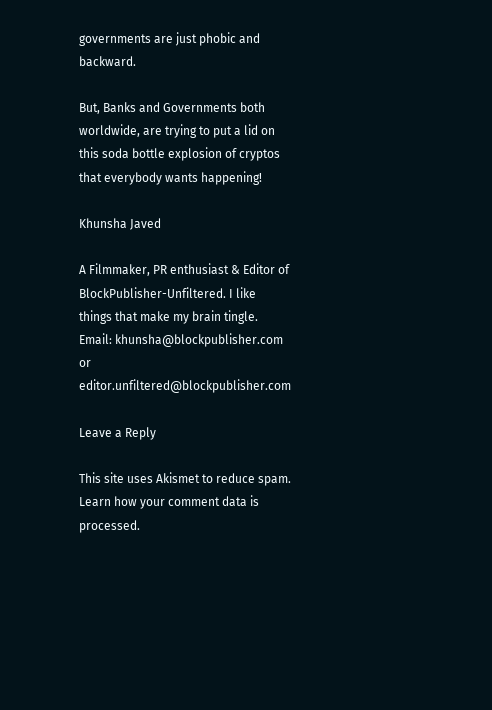governments are just phobic and backward.

But, Banks and Governments both worldwide, are trying to put a lid on this soda bottle explosion of cryptos that everybody wants happening!

Khunsha Javed

A Filmmaker, PR enthusiast & Editor of BlockPublisher-Unfiltered. I like things that make my brain tingle. Email: khunsha@blockpublisher.com or editor.unfiltered@blockpublisher.com

Leave a Reply

This site uses Akismet to reduce spam. Learn how your comment data is processed.